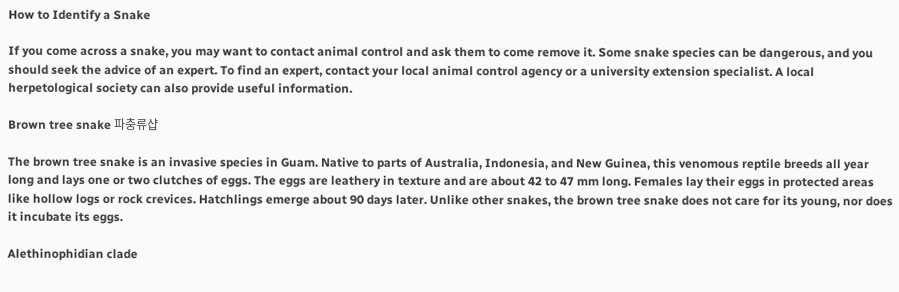How to Identify a Snake

If you come across a snake, you may want to contact animal control and ask them to come remove it. Some snake species can be dangerous, and you should seek the advice of an expert. To find an expert, contact your local animal control agency or a university extension specialist. A local herpetological society can also provide useful information.

Brown tree snake 파충류샵

The brown tree snake is an invasive species in Guam. Native to parts of Australia, Indonesia, and New Guinea, this venomous reptile breeds all year long and lays one or two clutches of eggs. The eggs are leathery in texture and are about 42 to 47 mm long. Females lay their eggs in protected areas like hollow logs or rock crevices. Hatchlings emerge about 90 days later. Unlike other snakes, the brown tree snake does not care for its young, nor does it incubate its eggs.

Alethinophidian clade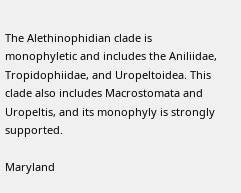The Alethinophidian clade is monophyletic and includes the Aniliidae, Tropidophiidae, and Uropeltoidea. This clade also includes Macrostomata and Uropeltis, and its monophyly is strongly supported.

Maryland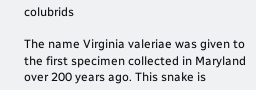colubrids

The name Virginia valeriae was given to the first specimen collected in Maryland over 200 years ago. This snake is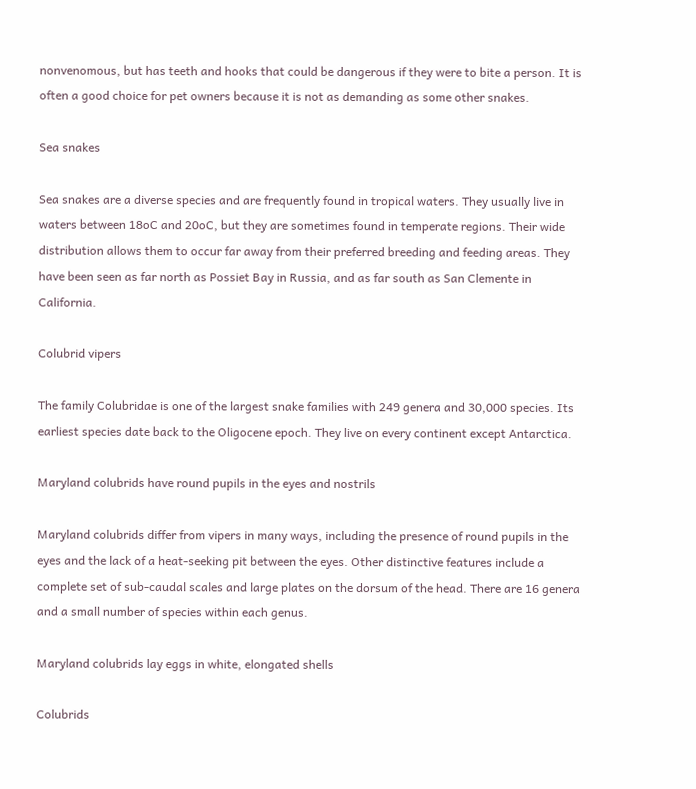nonvenomous, but has teeth and hooks that could be dangerous if they were to bite a person. It is often a good choice for pet owners because it is not as demanding as some other snakes.

Sea snakes

Sea snakes are a diverse species and are frequently found in tropical waters. They usually live in waters between 18oC and 20oC, but they are sometimes found in temperate regions. Their wide distribution allows them to occur far away from their preferred breeding and feeding areas. They have been seen as far north as Possiet Bay in Russia, and as far south as San Clemente in California.

Colubrid vipers

The family Colubridae is one of the largest snake families with 249 genera and 30,000 species. Its earliest species date back to the Oligocene epoch. They live on every continent except Antarctica.

Maryland colubrids have round pupils in the eyes and nostrils

Maryland colubrids differ from vipers in many ways, including the presence of round pupils in the eyes and the lack of a heat-seeking pit between the eyes. Other distinctive features include a complete set of sub-caudal scales and large plates on the dorsum of the head. There are 16 genera and a small number of species within each genus.

Maryland colubrids lay eggs in white, elongated shells

Colubrids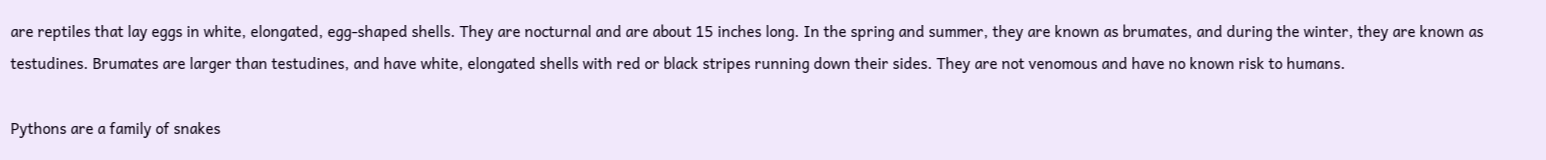are reptiles that lay eggs in white, elongated, egg-shaped shells. They are nocturnal and are about 15 inches long. In the spring and summer, they are known as brumates, and during the winter, they are known as testudines. Brumates are larger than testudines, and have white, elongated shells with red or black stripes running down their sides. They are not venomous and have no known risk to humans.

Pythons are a family of snakes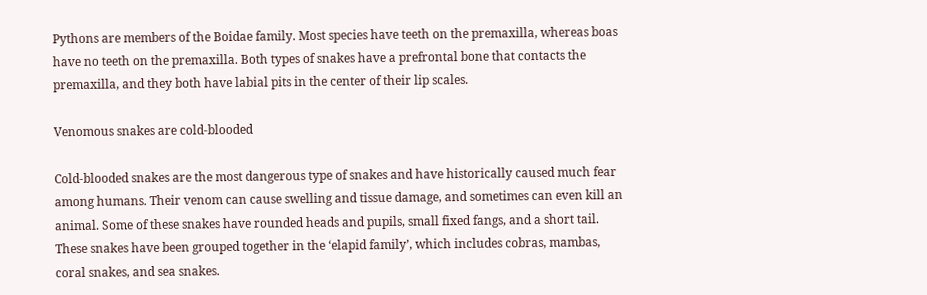Pythons are members of the Boidae family. Most species have teeth on the premaxilla, whereas boas have no teeth on the premaxilla. Both types of snakes have a prefrontal bone that contacts the premaxilla, and they both have labial pits in the center of their lip scales.

Venomous snakes are cold-blooded

Cold-blooded snakes are the most dangerous type of snakes and have historically caused much fear among humans. Their venom can cause swelling and tissue damage, and sometimes can even kill an animal. Some of these snakes have rounded heads and pupils, small fixed fangs, and a short tail. These snakes have been grouped together in the ‘elapid family’, which includes cobras, mambas, coral snakes, and sea snakes.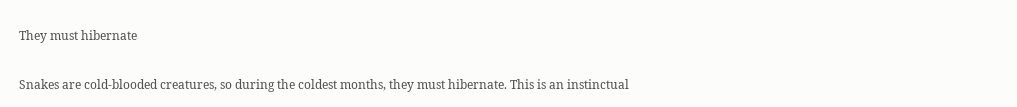They must hibernate

Snakes are cold-blooded creatures, so during the coldest months, they must hibernate. This is an instinctual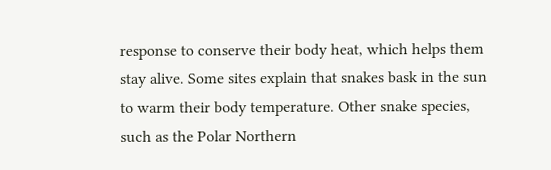response to conserve their body heat, which helps them stay alive. Some sites explain that snakes bask in the sun to warm their body temperature. Other snake species, such as the Polar Northern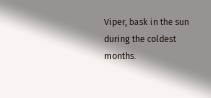Viper, bask in the sun during the coldest months.